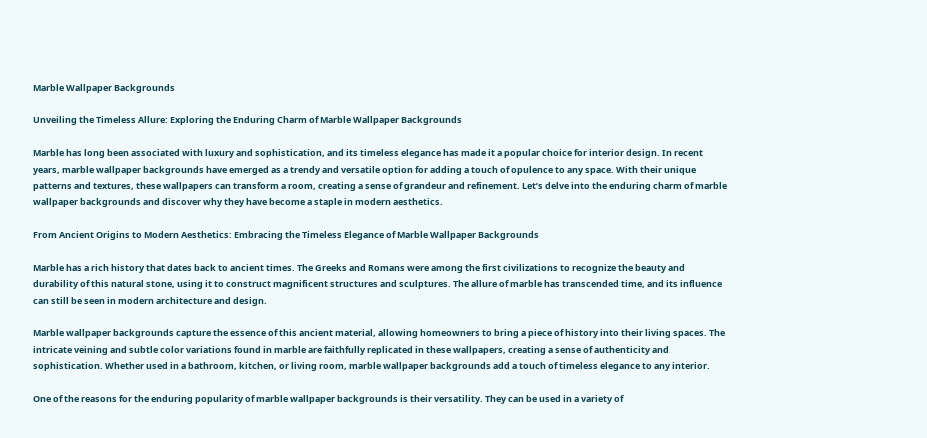Marble Wallpaper Backgrounds

Unveiling the Timeless Allure: Exploring the Enduring Charm of Marble Wallpaper Backgrounds

Marble has long been associated with luxury and sophistication, and its timeless elegance has made it a popular choice for interior design. In recent years, marble wallpaper backgrounds have emerged as a trendy and versatile option for adding a touch of opulence to any space. With their unique patterns and textures, these wallpapers can transform a room, creating a sense of grandeur and refinement. Let’s delve into the enduring charm of marble wallpaper backgrounds and discover why they have become a staple in modern aesthetics.

From Ancient Origins to Modern Aesthetics: Embracing the Timeless Elegance of Marble Wallpaper Backgrounds

Marble has a rich history that dates back to ancient times. The Greeks and Romans were among the first civilizations to recognize the beauty and durability of this natural stone, using it to construct magnificent structures and sculptures. The allure of marble has transcended time, and its influence can still be seen in modern architecture and design.

Marble wallpaper backgrounds capture the essence of this ancient material, allowing homeowners to bring a piece of history into their living spaces. The intricate veining and subtle color variations found in marble are faithfully replicated in these wallpapers, creating a sense of authenticity and sophistication. Whether used in a bathroom, kitchen, or living room, marble wallpaper backgrounds add a touch of timeless elegance to any interior.

One of the reasons for the enduring popularity of marble wallpaper backgrounds is their versatility. They can be used in a variety of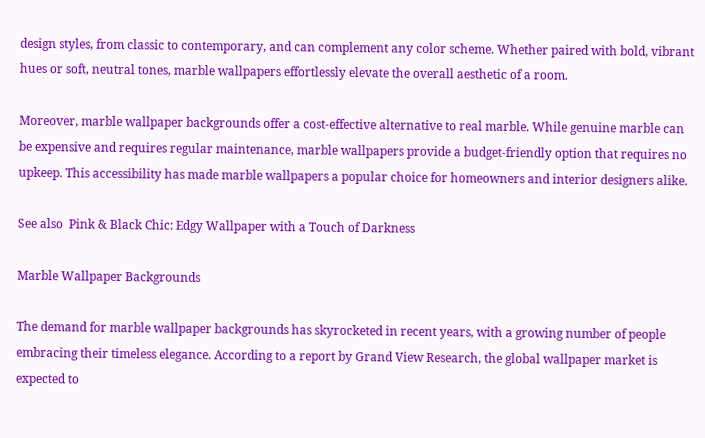design styles, from classic to contemporary, and can complement any color scheme. Whether paired with bold, vibrant hues or soft, neutral tones, marble wallpapers effortlessly elevate the overall aesthetic of a room.

Moreover, marble wallpaper backgrounds offer a cost-effective alternative to real marble. While genuine marble can be expensive and requires regular maintenance, marble wallpapers provide a budget-friendly option that requires no upkeep. This accessibility has made marble wallpapers a popular choice for homeowners and interior designers alike.

See also  Pink & Black Chic: Edgy Wallpaper with a Touch of Darkness

Marble Wallpaper Backgrounds

The demand for marble wallpaper backgrounds has skyrocketed in recent years, with a growing number of people embracing their timeless elegance. According to a report by Grand View Research, the global wallpaper market is expected to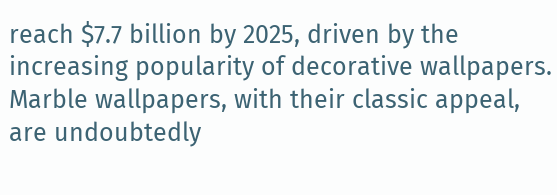reach $7.7 billion by 2025, driven by the increasing popularity of decorative wallpapers. Marble wallpapers, with their classic appeal, are undoubtedly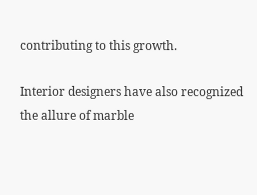contributing to this growth.

Interior designers have also recognized the allure of marble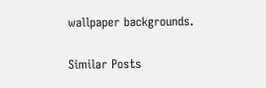wallpaper backgrounds.

Similar Posts